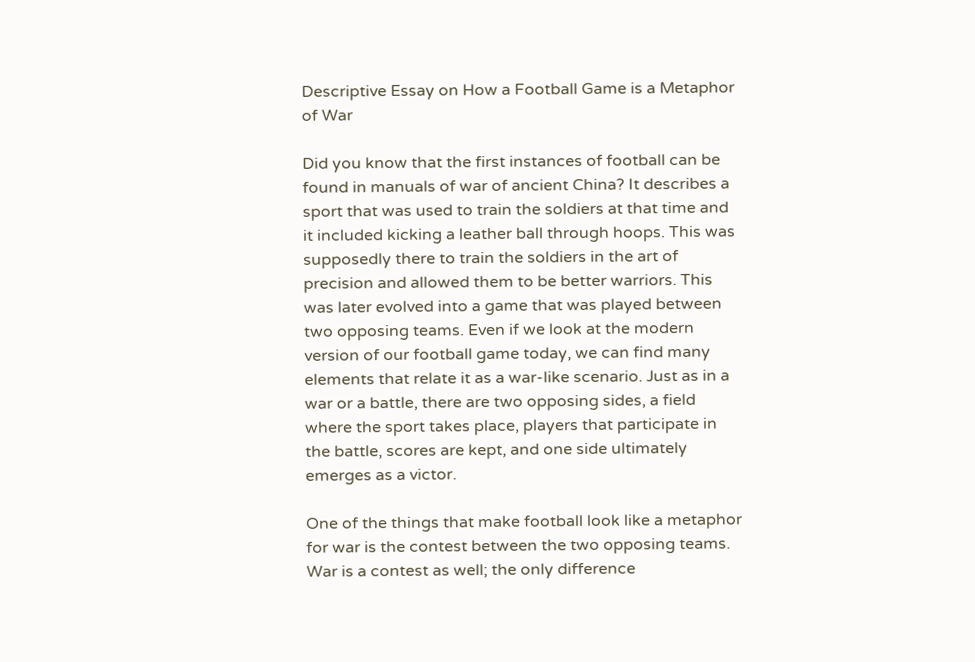Descriptive Essay on How a Football Game is a Metaphor of War

Did you know that the first instances of football can be found in manuals of war of ancient China? It describes a sport that was used to train the soldiers at that time and it included kicking a leather ball through hoops. This was supposedly there to train the soldiers in the art of precision and allowed them to be better warriors. This was later evolved into a game that was played between two opposing teams. Even if we look at the modern version of our football game today, we can find many elements that relate it as a war-like scenario. Just as in a war or a battle, there are two opposing sides, a field where the sport takes place, players that participate in the battle, scores are kept, and one side ultimately emerges as a victor.

One of the things that make football look like a metaphor for war is the contest between the two opposing teams. War is a contest as well; the only difference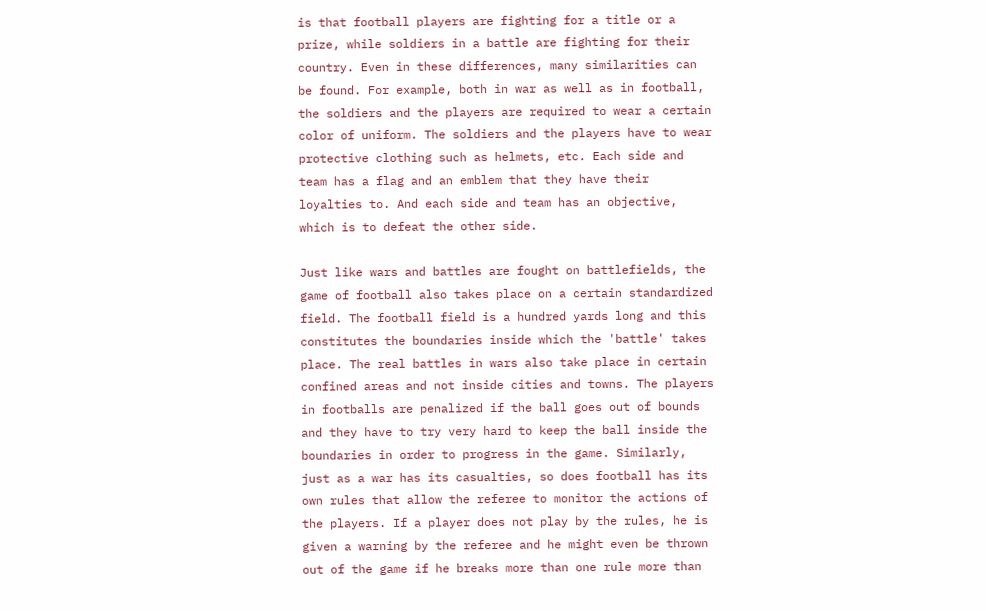is that football players are fighting for a title or a prize, while soldiers in a battle are fighting for their country. Even in these differences, many similarities can be found. For example, both in war as well as in football, the soldiers and the players are required to wear a certain color of uniform. The soldiers and the players have to wear protective clothing such as helmets, etc. Each side and team has a flag and an emblem that they have their loyalties to. And each side and team has an objective, which is to defeat the other side.

Just like wars and battles are fought on battlefields, the game of football also takes place on a certain standardized field. The football field is a hundred yards long and this constitutes the boundaries inside which the 'battle' takes place. The real battles in wars also take place in certain confined areas and not inside cities and towns. The players in footballs are penalized if the ball goes out of bounds and they have to try very hard to keep the ball inside the boundaries in order to progress in the game. Similarly, just as a war has its casualties, so does football has its own rules that allow the referee to monitor the actions of the players. If a player does not play by the rules, he is given a warning by the referee and he might even be thrown out of the game if he breaks more than one rule more than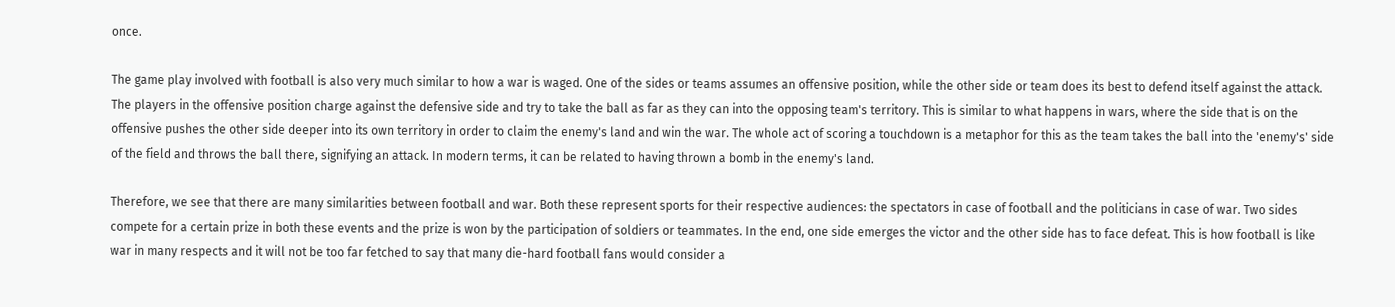once.

The game play involved with football is also very much similar to how a war is waged. One of the sides or teams assumes an offensive position, while the other side or team does its best to defend itself against the attack. The players in the offensive position charge against the defensive side and try to take the ball as far as they can into the opposing team's territory. This is similar to what happens in wars, where the side that is on the offensive pushes the other side deeper into its own territory in order to claim the enemy's land and win the war. The whole act of scoring a touchdown is a metaphor for this as the team takes the ball into the 'enemy's' side of the field and throws the ball there, signifying an attack. In modern terms, it can be related to having thrown a bomb in the enemy's land.

Therefore, we see that there are many similarities between football and war. Both these represent sports for their respective audiences: the spectators in case of football and the politicians in case of war. Two sides compete for a certain prize in both these events and the prize is won by the participation of soldiers or teammates. In the end, one side emerges the victor and the other side has to face defeat. This is how football is like war in many respects and it will not be too far fetched to say that many die-hard football fans would consider a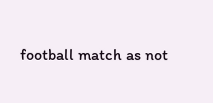football match as not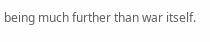being much further than war itself.